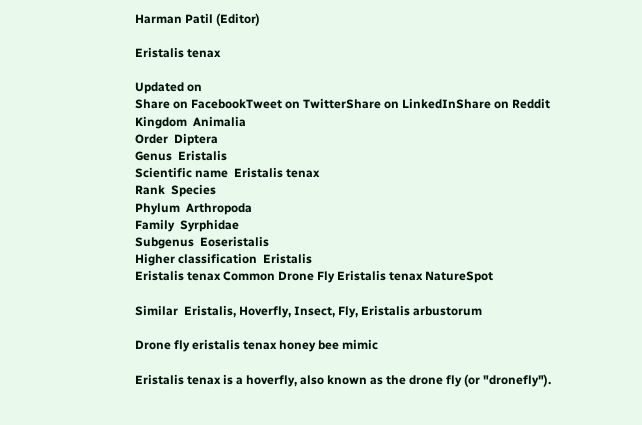Harman Patil (Editor)

Eristalis tenax

Updated on
Share on FacebookTweet on TwitterShare on LinkedInShare on Reddit
Kingdom  Animalia
Order  Diptera
Genus  Eristalis
Scientific name  Eristalis tenax
Rank  Species
Phylum  Arthropoda
Family  Syrphidae
Subgenus  Eoseristalis
Higher classification  Eristalis
Eristalis tenax Common Drone Fly Eristalis tenax NatureSpot

Similar  Eristalis, Hoverfly, Insect, Fly, Eristalis arbustorum

Drone fly eristalis tenax honey bee mimic

Eristalis tenax is a hoverfly, also known as the drone fly (or "dronefly").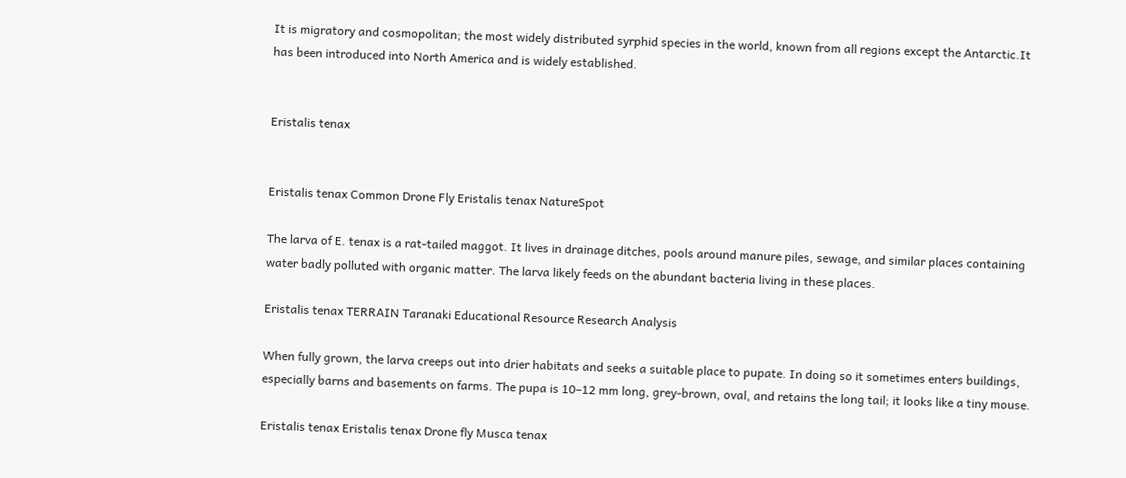It is migratory and cosmopolitan; the most widely distributed syrphid species in the world, known from all regions except the Antarctic.It has been introduced into North America and is widely established.


Eristalis tenax


Eristalis tenax Common Drone Fly Eristalis tenax NatureSpot

The larva of E. tenax is a rat-tailed maggot. It lives in drainage ditches, pools around manure piles, sewage, and similar places containing water badly polluted with organic matter. The larva likely feeds on the abundant bacteria living in these places.

Eristalis tenax TERRAIN Taranaki Educational Resource Research Analysis

When fully grown, the larva creeps out into drier habitats and seeks a suitable place to pupate. In doing so it sometimes enters buildings, especially barns and basements on farms. The pupa is 10–12 mm long, grey-brown, oval, and retains the long tail; it looks like a tiny mouse.

Eristalis tenax Eristalis tenax Drone fly Musca tenax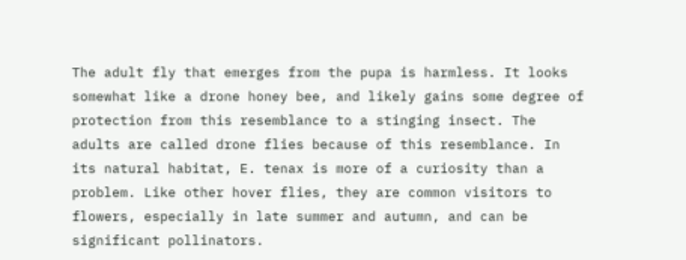The adult fly that emerges from the pupa is harmless. It looks somewhat like a drone honey bee, and likely gains some degree of protection from this resemblance to a stinging insect. The adults are called drone flies because of this resemblance. In its natural habitat, E. tenax is more of a curiosity than a problem. Like other hover flies, they are common visitors to flowers, especially in late summer and autumn, and can be significant pollinators.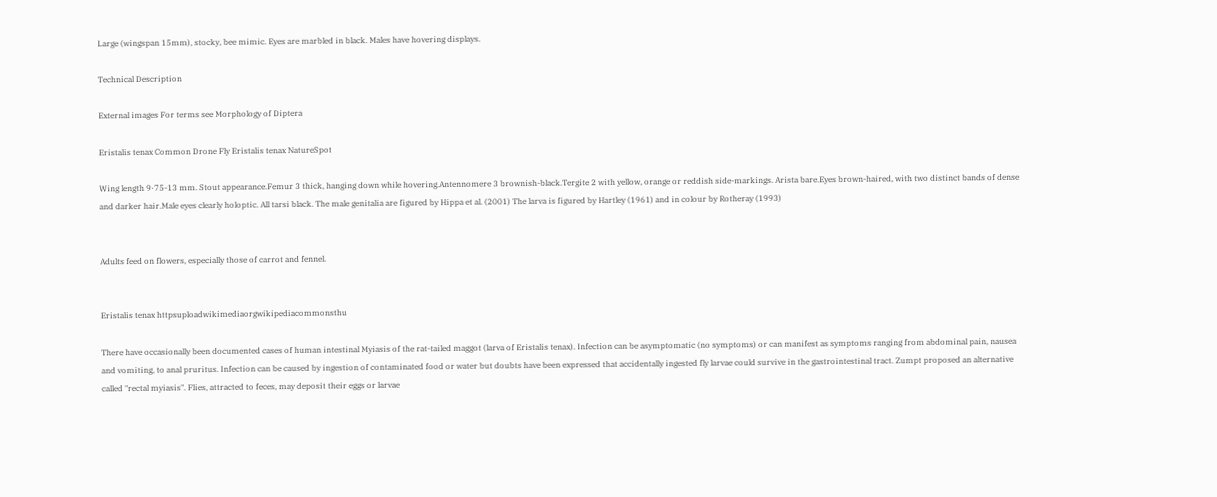Large (wingspan 15mm), stocky, bee mimic. Eyes are marbled in black. Males have hovering displays.

Technical Description

External images For terms see Morphology of Diptera

Eristalis tenax Common Drone Fly Eristalis tenax NatureSpot

Wing length 9·75-13 mm. Stout appearance.Femur 3 thick, hanging down while hovering.Antennomere 3 brownish-black.Tergite 2 with yellow, orange or reddish side-markings. Arista bare.Eyes brown-haired, with two distinct bands of dense and darker hair.Male eyes clearly holoptic. All tarsi black. The male genitalia are figured by Hippa et al. (2001) The larva is figured by Hartley (1961) and in colour by Rotheray (1993)


Adults feed on flowers, especially those of carrot and fennel.


Eristalis tenax httpsuploadwikimediaorgwikipediacommonsthu

There have occasionally been documented cases of human intestinal Myiasis of the rat-tailed maggot (larva of Eristalis tenax). Infection can be asymptomatic (no symptoms) or can manifest as symptoms ranging from abdominal pain, nausea and vomiting, to anal pruritus. Infection can be caused by ingestion of contaminated food or water but doubts have been expressed that accidentally ingested fly larvae could survive in the gastrointestinal tract. Zumpt proposed an alternative called "rectal myiasis". Flies, attracted to feces, may deposit their eggs or larvae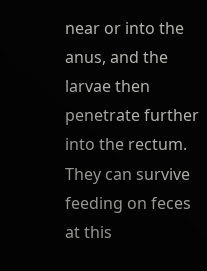near or into the anus, and the larvae then penetrate further into the rectum. They can survive feeding on feces at this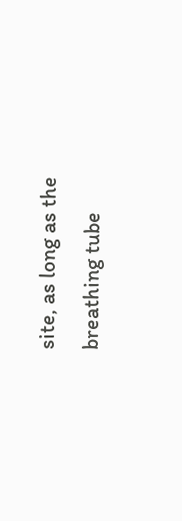site, as long as the breathing tube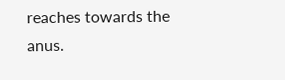reaches towards the anus.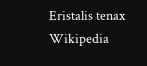Eristalis tenax Wikipedia